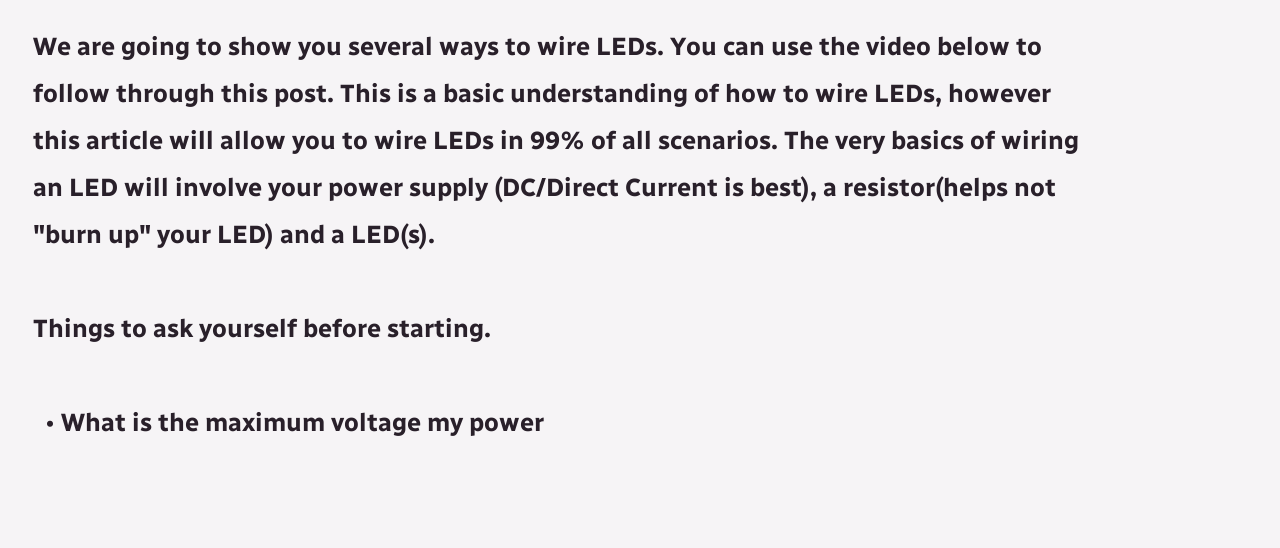We are going to show you several ways to wire LEDs. You can use the video below to follow through this post. This is a basic understanding of how to wire LEDs, however this article will allow you to wire LEDs in 99% of all scenarios. The very basics of wiring an LED will involve your power supply (DC/Direct Current is best), a resistor(helps not "burn up" your LED) and a LED(s).

Things to ask yourself before starting.

  • What is the maximum voltage my power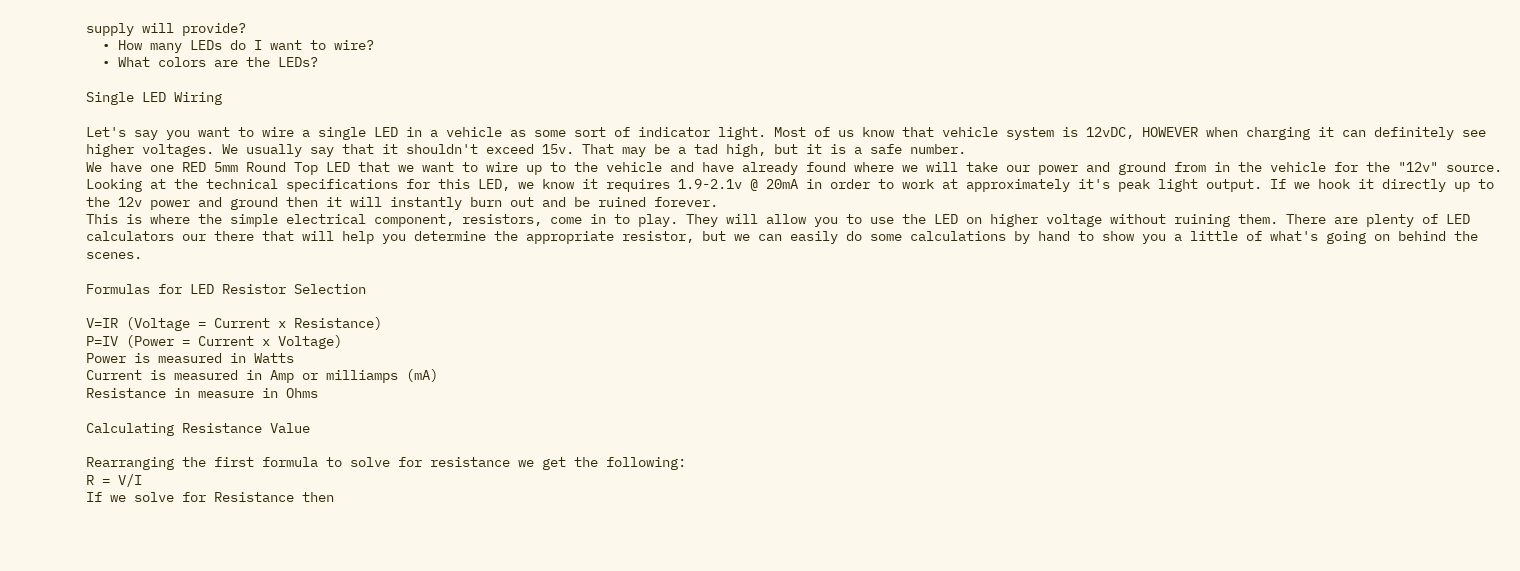supply will provide?
  • How many LEDs do I want to wire?
  • What colors are the LEDs?

Single LED Wiring

Let's say you want to wire a single LED in a vehicle as some sort of indicator light. Most of us know that vehicle system is 12vDC, HOWEVER when charging it can definitely see higher voltages. We usually say that it shouldn't exceed 15v. That may be a tad high, but it is a safe number.
We have one RED 5mm Round Top LED that we want to wire up to the vehicle and have already found where we will take our power and ground from in the vehicle for the "12v" source. Looking at the technical specifications for this LED, we know it requires 1.9-2.1v @ 20mA in order to work at approximately it's peak light output. If we hook it directly up to the 12v power and ground then it will instantly burn out and be ruined forever.
This is where the simple electrical component, resistors, come in to play. They will allow you to use the LED on higher voltage without ruining them. There are plenty of LED calculators our there that will help you determine the appropriate resistor, but we can easily do some calculations by hand to show you a little of what's going on behind the scenes.

Formulas for LED Resistor Selection

V=IR (Voltage = Current x Resistance)
P=IV (Power = Current x Voltage)
Power is measured in Watts
Current is measured in Amp or milliamps (mA)
Resistance in measure in Ohms

Calculating Resistance Value

Rearranging the first formula to solve for resistance we get the following:
R = V/I
If we solve for Resistance then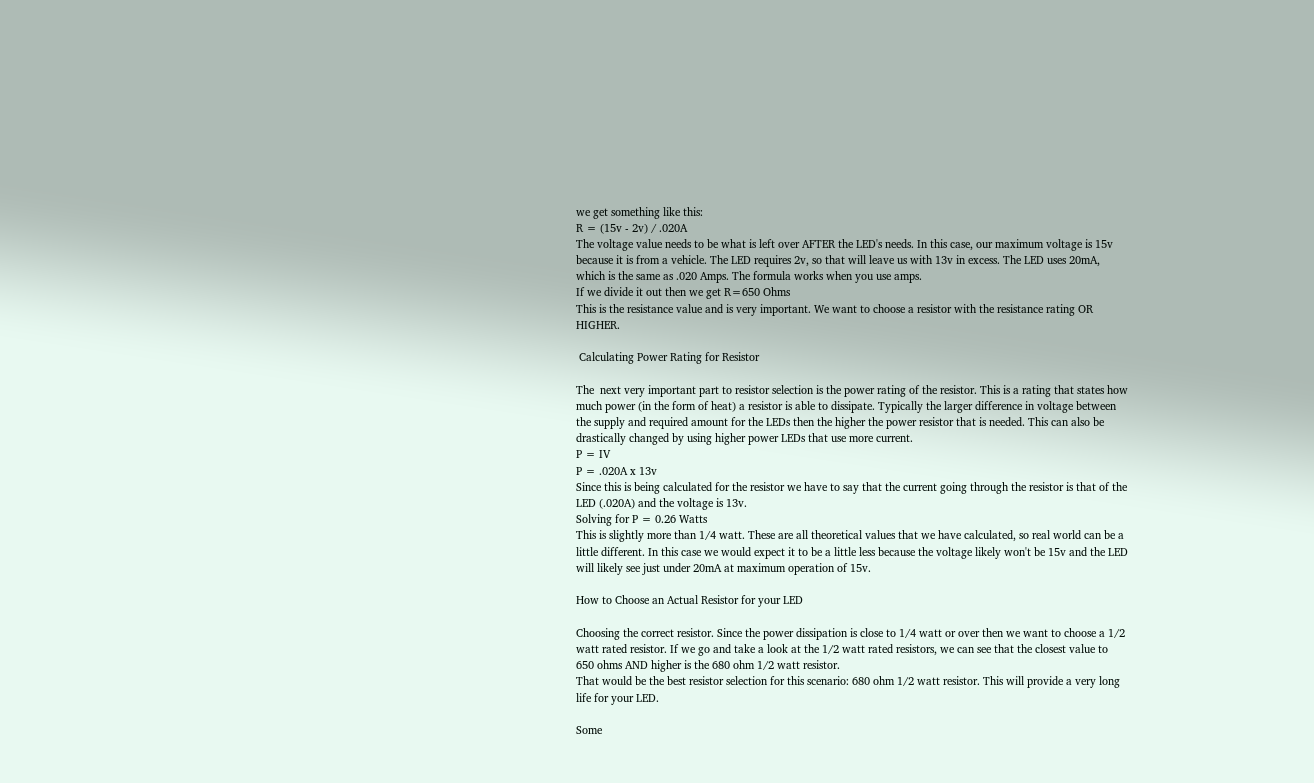we get something like this:
R = (15v - 2v) / .020A
The voltage value needs to be what is left over AFTER the LED's needs. In this case, our maximum voltage is 15v because it is from a vehicle. The LED requires 2v, so that will leave us with 13v in excess. The LED uses 20mA, which is the same as .020 Amps. The formula works when you use amps.
If we divide it out then we get R=650 Ohms
This is the resistance value and is very important. We want to choose a resistor with the resistance rating OR HIGHER.

 Calculating Power Rating for Resistor

The  next very important part to resistor selection is the power rating of the resistor. This is a rating that states how much power (in the form of heat) a resistor is able to dissipate. Typically the larger difference in voltage between the supply and required amount for the LEDs then the higher the power resistor that is needed. This can also be drastically changed by using higher power LEDs that use more current.
P = IV
P = .020A x 13v
Since this is being calculated for the resistor we have to say that the current going through the resistor is that of the LED (.020A) and the voltage is 13v.
Solving for P = 0.26 Watts
This is slightly more than 1/4 watt. These are all theoretical values that we have calculated, so real world can be a little different. In this case we would expect it to be a little less because the voltage likely won't be 15v and the LED will likely see just under 20mA at maximum operation of 15v.

How to Choose an Actual Resistor for your LED

Choosing the correct resistor. Since the power dissipation is close to 1/4 watt or over then we want to choose a 1/2 watt rated resistor. If we go and take a look at the 1/2 watt rated resistors, we can see that the closest value to 650 ohms AND higher is the 680 ohm 1/2 watt resistor.
That would be the best resistor selection for this scenario: 680 ohm 1/2 watt resistor. This will provide a very long life for your LED.

Some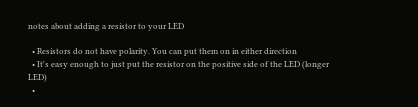notes about adding a resistor to your LED

  • Resistors do not have polarity. You can put them on in either direction
  • It's easy enough to just put the resistor on the positive side of the LED (longer LED)
  •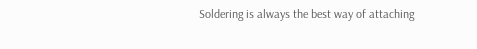Soldering is always the best way of attaching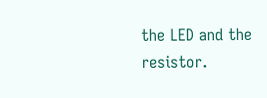the LED and the resistor.